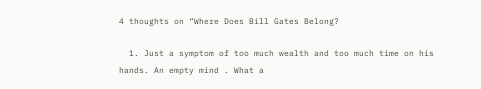4 thoughts on “Where Does Bill Gates Belong?

  1. Just a symptom of too much wealth and too much time on his hands. An empty mind . What a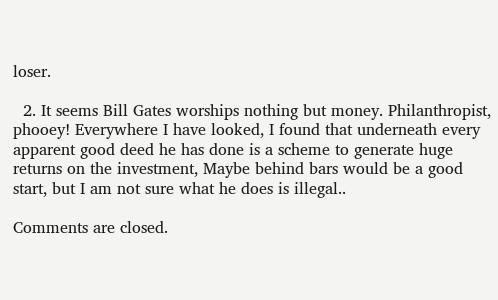loser.

  2. It seems Bill Gates worships nothing but money. Philanthropist, phooey! Everywhere I have looked, I found that underneath every apparent good deed he has done is a scheme to generate huge returns on the investment, Maybe behind bars would be a good start, but I am not sure what he does is illegal..

Comments are closed.